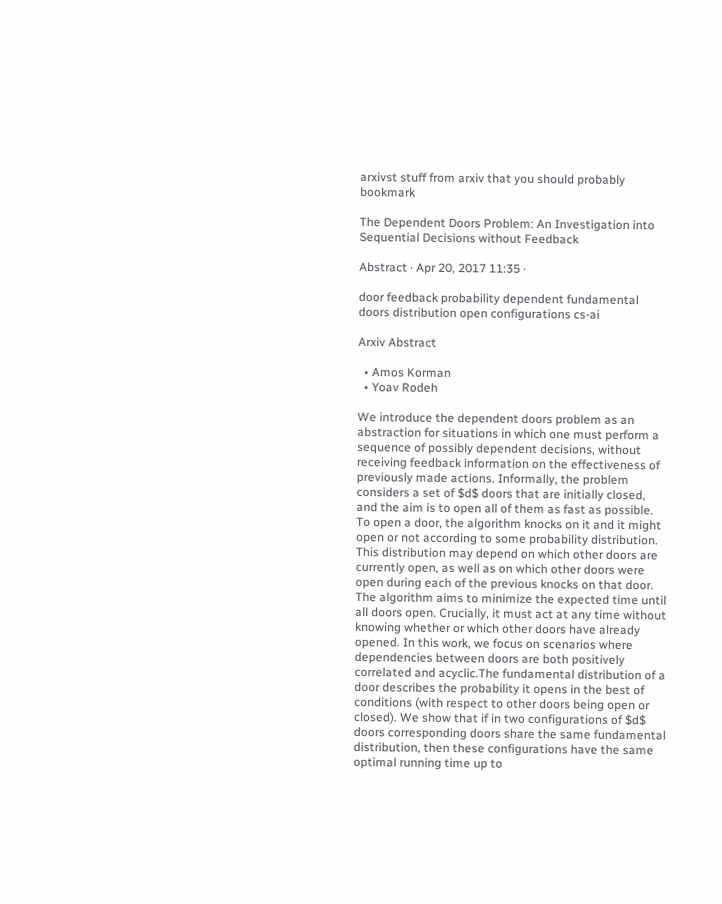arxivst stuff from arxiv that you should probably bookmark

The Dependent Doors Problem: An Investigation into Sequential Decisions without Feedback

Abstract · Apr 20, 2017 11:35 ·

door feedback probability dependent fundamental doors distribution open configurations cs-ai

Arxiv Abstract

  • Amos Korman
  • Yoav Rodeh

We introduce the dependent doors problem as an abstraction for situations in which one must perform a sequence of possibly dependent decisions, without receiving feedback information on the effectiveness of previously made actions. Informally, the problem considers a set of $d$ doors that are initially closed, and the aim is to open all of them as fast as possible. To open a door, the algorithm knocks on it and it might open or not according to some probability distribution. This distribution may depend on which other doors are currently open, as well as on which other doors were open during each of the previous knocks on that door. The algorithm aims to minimize the expected time until all doors open. Crucially, it must act at any time without knowing whether or which other doors have already opened. In this work, we focus on scenarios where dependencies between doors are both positively correlated and acyclic.The fundamental distribution of a door describes the probability it opens in the best of conditions (with respect to other doors being open or closed). We show that if in two configurations of $d$ doors corresponding doors share the same fundamental distribution, then these configurations have the same optimal running time up to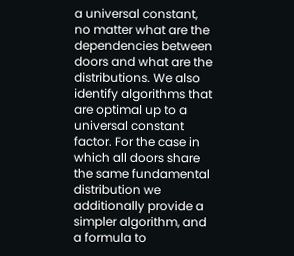a universal constant, no matter what are the dependencies between doors and what are the distributions. We also identify algorithms that are optimal up to a universal constant factor. For the case in which all doors share the same fundamental distribution we additionally provide a simpler algorithm, and a formula to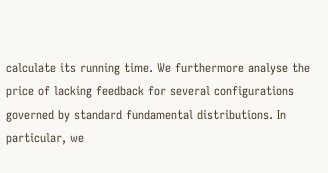calculate its running time. We furthermore analyse the price of lacking feedback for several configurations governed by standard fundamental distributions. In particular, we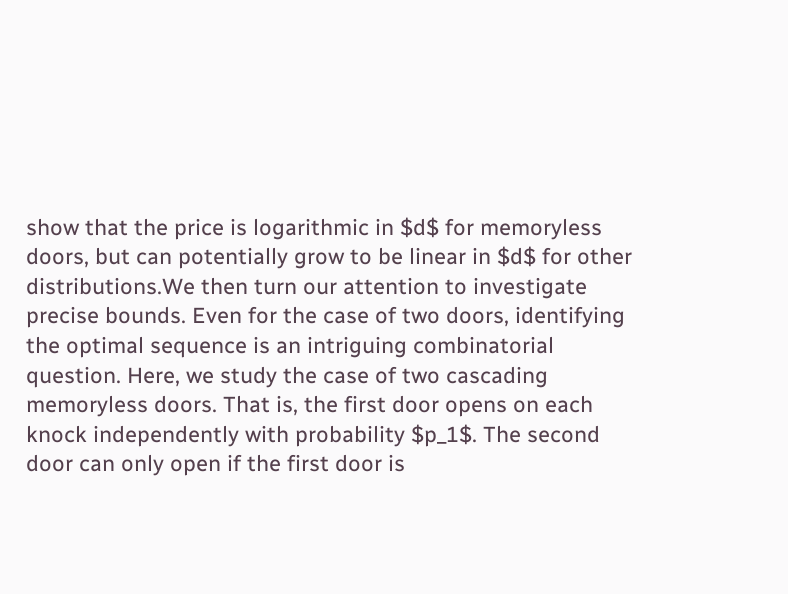show that the price is logarithmic in $d$ for memoryless doors, but can potentially grow to be linear in $d$ for other distributions.We then turn our attention to investigate precise bounds. Even for the case of two doors, identifying the optimal sequence is an intriguing combinatorial question. Here, we study the case of two cascading memoryless doors. That is, the first door opens on each knock independently with probability $p_1$. The second door can only open if the first door is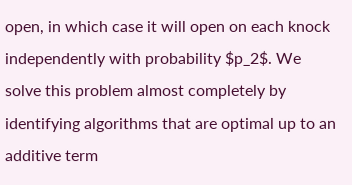open, in which case it will open on each knock independently with probability $p_2$. We solve this problem almost completely by identifying algorithms that are optimal up to an additive term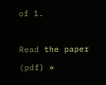of 1.

Read the paper (pdf) »